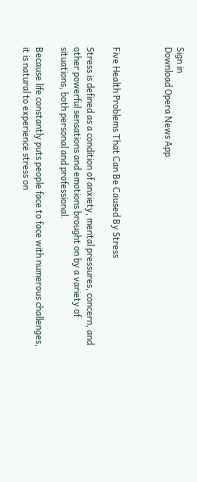Sign in
Download Opera News App



Five Health Problems That Can Be Caused By Stress

Stress is defined as a condition of anxiety, mental pressures, concern, and other powerful sensations and emotions brought on by a variety of situations, both personal and professional.

Because life constantly puts people face to face with numerous challenges, it is natural to experience stress on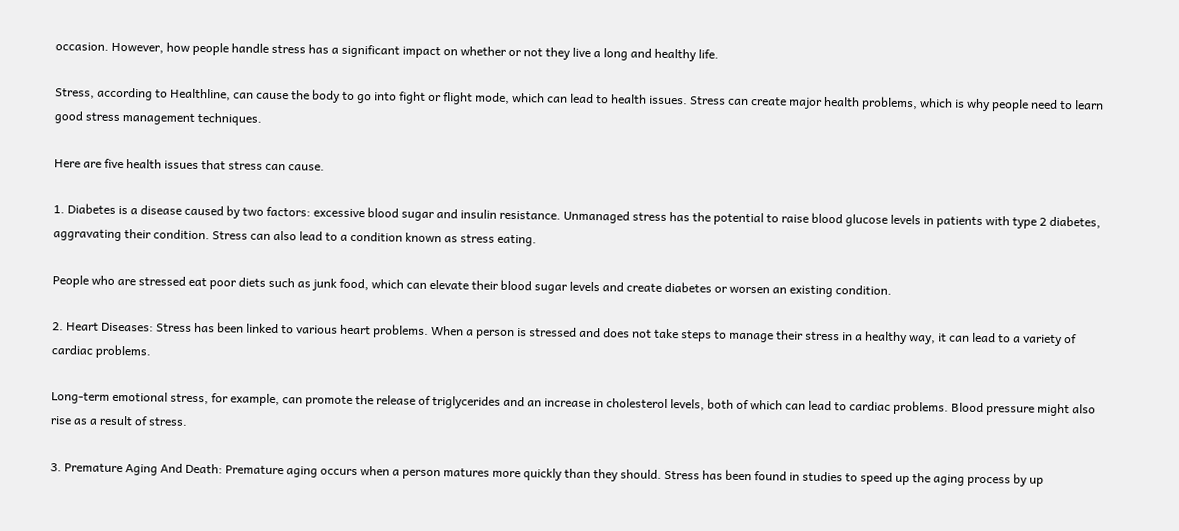occasion. However, how people handle stress has a significant impact on whether or not they live a long and healthy life.

Stress, according to Healthline, can cause the body to go into fight or flight mode, which can lead to health issues. Stress can create major health problems, which is why people need to learn good stress management techniques.

Here are five health issues that stress can cause.

1. Diabetes is a disease caused by two factors: excessive blood sugar and insulin resistance. Unmanaged stress has the potential to raise blood glucose levels in patients with type 2 diabetes, aggravating their condition. Stress can also lead to a condition known as stress eating.

People who are stressed eat poor diets such as junk food, which can elevate their blood sugar levels and create diabetes or worsen an existing condition.

2. Heart Diseases: Stress has been linked to various heart problems. When a person is stressed and does not take steps to manage their stress in a healthy way, it can lead to a variety of cardiac problems.

Long-term emotional stress, for example, can promote the release of triglycerides and an increase in cholesterol levels, both of which can lead to cardiac problems. Blood pressure might also rise as a result of stress.

3. Premature Aging And Death: Premature aging occurs when a person matures more quickly than they should. Stress has been found in studies to speed up the aging process by up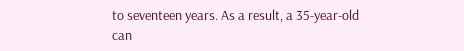to seventeen years. As a result, a 35-year-old can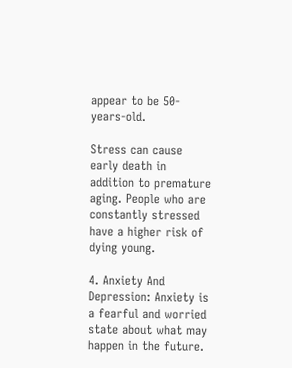appear to be 50-years-old.

Stress can cause early death in addition to premature aging. People who are constantly stressed have a higher risk of dying young.

4. Anxiety And Depression: Anxiety is a fearful and worried state about what may happen in the future.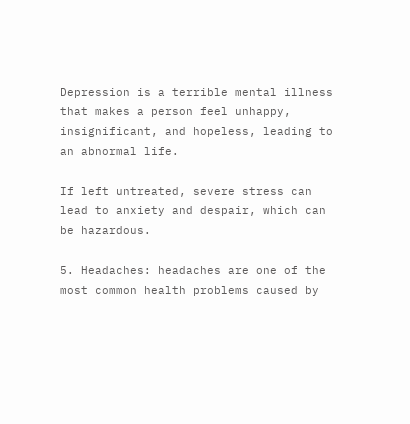Depression is a terrible mental illness that makes a person feel unhappy, insignificant, and hopeless, leading to an abnormal life.

If left untreated, severe stress can lead to anxiety and despair, which can be hazardous.

5. Headaches: headaches are one of the most common health problems caused by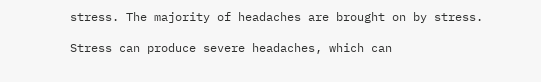stress. The majority of headaches are brought on by stress.

Stress can produce severe headaches, which can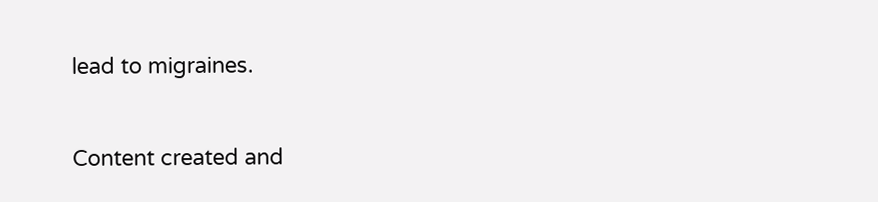lead to migraines.


Content created and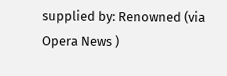supplied by: Renowned (via Opera News )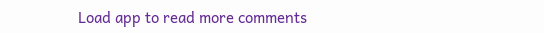Load app to read more comments